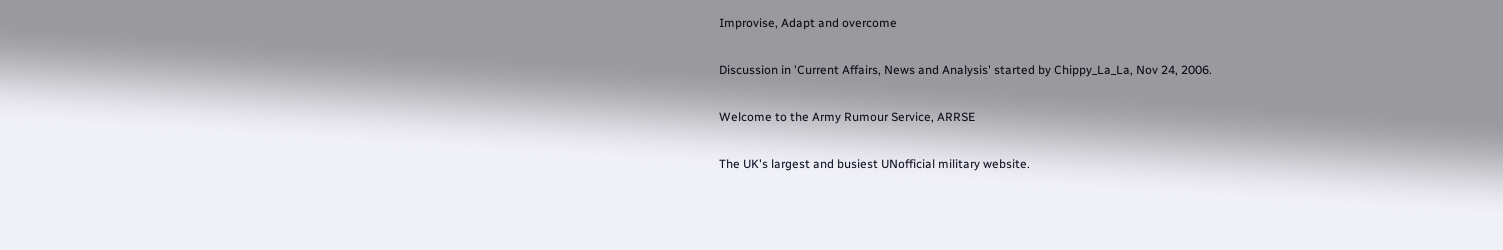Improvise, Adapt and overcome

Discussion in 'Current Affairs, News and Analysis' started by Chippy_La_La, Nov 24, 2006.

Welcome to the Army Rumour Service, ARRSE

The UK's largest and busiest UNofficial military website.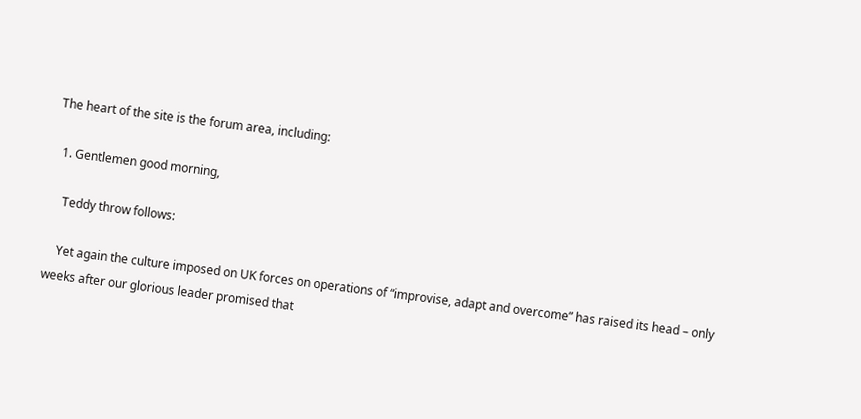The heart of the site is the forum area, including:

  1. Gentlemen good morning,

    Teddy throw follows:

    Yet again the culture imposed on UK forces on operations of “improvise, adapt and overcome” has raised its head – only weeks after our glorious leader promised that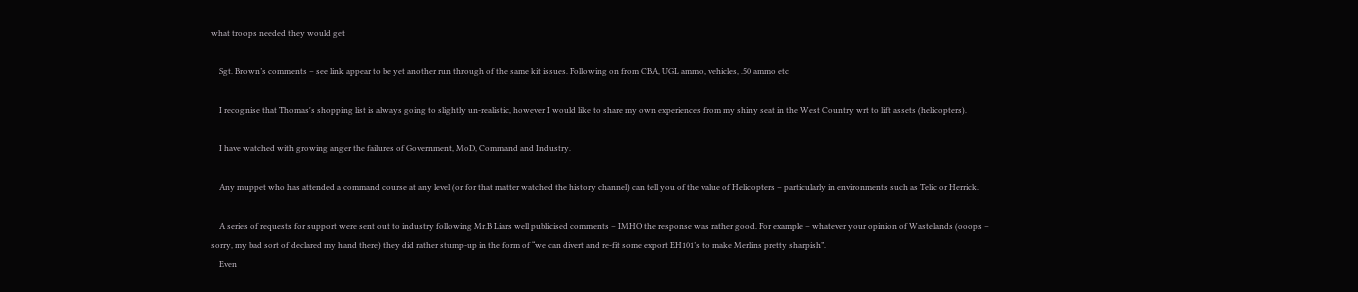what troops needed they would get

    Sgt. Brown’s comments – see link appear to be yet another run through of the same kit issues. Following on from CBA, UGL ammo, vehicles, .50 ammo etc

    I recognise that Thomas's shopping list is always going to slightly un-realistic, however I would like to share my own experiences from my shiny seat in the West Country wrt to lift assets (helicopters).

    I have watched with growing anger the failures of Government, MoD, Command and Industry.

    Any muppet who has attended a command course at any level (or for that matter watched the history channel) can tell you of the value of Helicopters – particularly in environments such as Telic or Herrick.

    A series of requests for support were sent out to industry following Mr.B Liars well publicised comments – IMHO the response was rather good. For example – whatever your opinion of Wastelands (ooops – sorry, my bad sort of declared my hand there) they did rather stump-up in the form of “we can divert and re-fit some export EH101’s to make Merlins pretty sharpish”.
    Even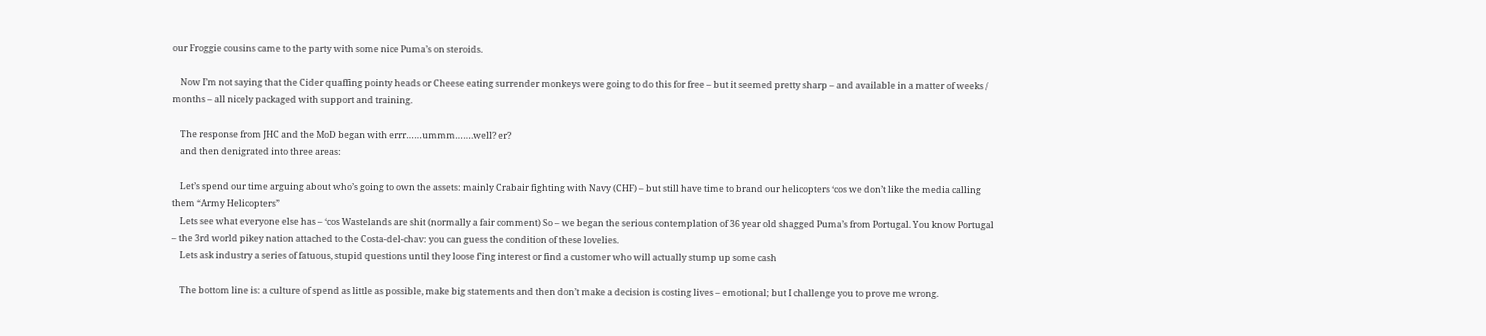our Froggie cousins came to the party with some nice Puma’s on steroids.

    Now I’m not saying that the Cider quaffing pointy heads or Cheese eating surrender monkeys were going to do this for free – but it seemed pretty sharp – and available in a matter of weeks / months – all nicely packaged with support and training.

    The response from JHC and the MoD began with errr……ummm…….well? er?
    and then denigrated into three areas:

    Let’s spend our time arguing about who’s going to own the assets: mainly Crabair fighting with Navy (CHF) – but still have time to brand our helicopters ‘cos we don’t like the media calling them “Army Helicopters”
    Lets see what everyone else has – ‘cos Wastelands are shit (normally a fair comment) So – we began the serious contemplation of 36 year old shagged Puma’s from Portugal. You know Portugal – the 3rd world pikey nation attached to the Costa-del-chav: you can guess the condition of these lovelies.
    Lets ask industry a series of fatuous, stupid questions until they loose f’ing interest or find a customer who will actually stump up some cash

    The bottom line is: a culture of spend as little as possible, make big statements and then don’t make a decision is costing lives – emotional; but I challenge you to prove me wrong.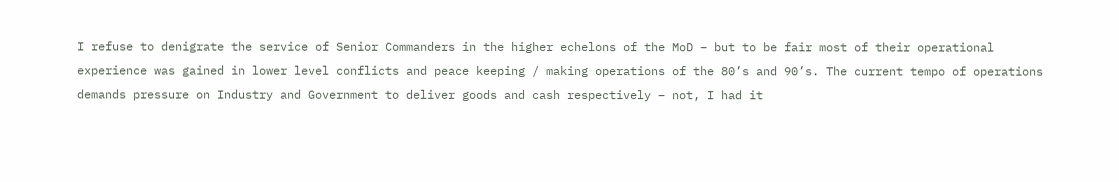I refuse to denigrate the service of Senior Commanders in the higher echelons of the MoD – but to be fair most of their operational experience was gained in lower level conflicts and peace keeping / making operations of the 80’s and 90’s. The current tempo of operations demands pressure on Industry and Government to deliver goods and cash respectively – not, I had it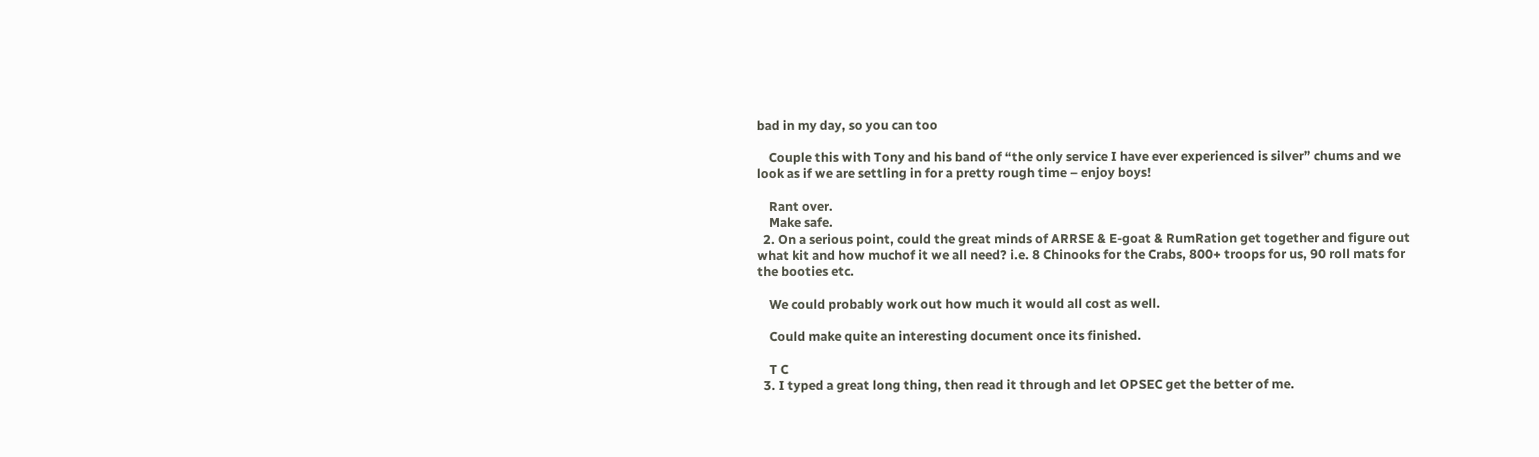bad in my day, so you can too

    Couple this with Tony and his band of “the only service I have ever experienced is silver” chums and we look as if we are settling in for a pretty rough time – enjoy boys!

    Rant over.
    Make safe.
  2. On a serious point, could the great minds of ARRSE & E-goat & RumRation get together and figure out what kit and how muchof it we all need? i.e. 8 Chinooks for the Crabs, 800+ troops for us, 90 roll mats for the booties etc.

    We could probably work out how much it would all cost as well.

    Could make quite an interesting document once its finished.

    T C
  3. I typed a great long thing, then read it through and let OPSEC get the better of me.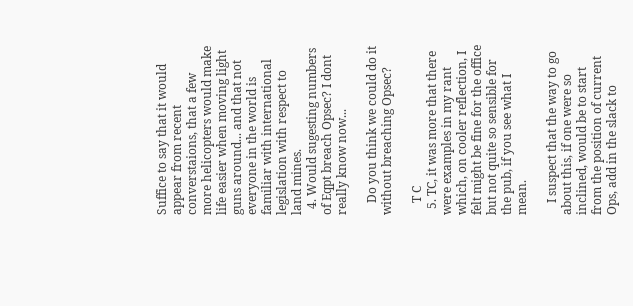Suffice to say that it would appear from recent converstaions, that a few more helicopters would make life easier when moving light guns around... and that not everyone in the world is familiar with international legislation with respect to land mines.
  4. Would sugesting numbers of Eqpt breach Opsec? I dont really know now...

    Do you think we could do it without breaching Opsec?

    T C
  5. TC, it was more that there were examples in my rant which, on cooler reflection, I felt might be fine for the office but not quite so sensible for the pub, if you see what I mean.

    I suspect that the way to go about this, if one were so inclined, would be to start from the position of current Ops, add in the slack to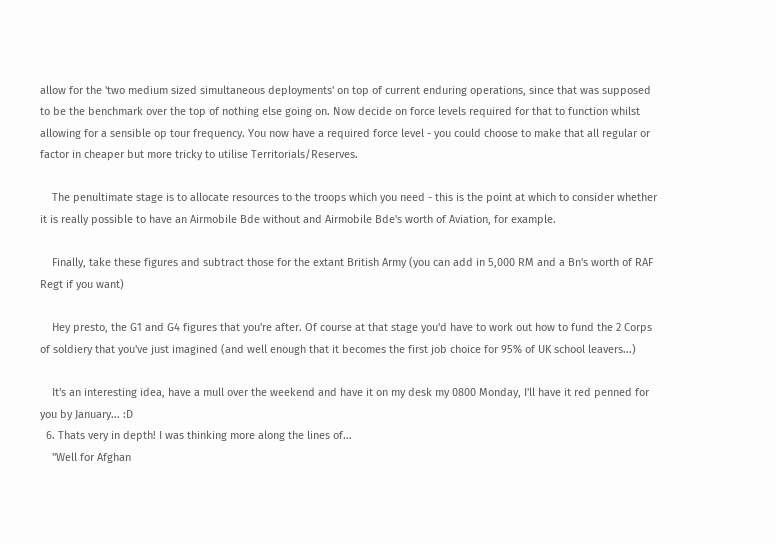allow for the 'two medium sized simultaneous deployments' on top of current enduring operations, since that was supposed to be the benchmark over the top of nothing else going on. Now decide on force levels required for that to function whilst allowing for a sensible op tour frequency. You now have a required force level - you could choose to make that all regular or factor in cheaper but more tricky to utilise Territorials/Reserves.

    The penultimate stage is to allocate resources to the troops which you need - this is the point at which to consider whether it is really possible to have an Airmobile Bde without and Airmobile Bde's worth of Aviation, for example.

    Finally, take these figures and subtract those for the extant British Army (you can add in 5,000 RM and a Bn's worth of RAF Regt if you want)

    Hey presto, the G1 and G4 figures that you're after. Of course at that stage you'd have to work out how to fund the 2 Corps of soldiery that you've just imagined (and well enough that it becomes the first job choice for 95% of UK school leavers...)

    It's an interesting idea, have a mull over the weekend and have it on my desk my 0800 Monday, I'll have it red penned for you by January... :D
  6. Thats very in depth! I was thinking more along the lines of...
    "Well for Afghan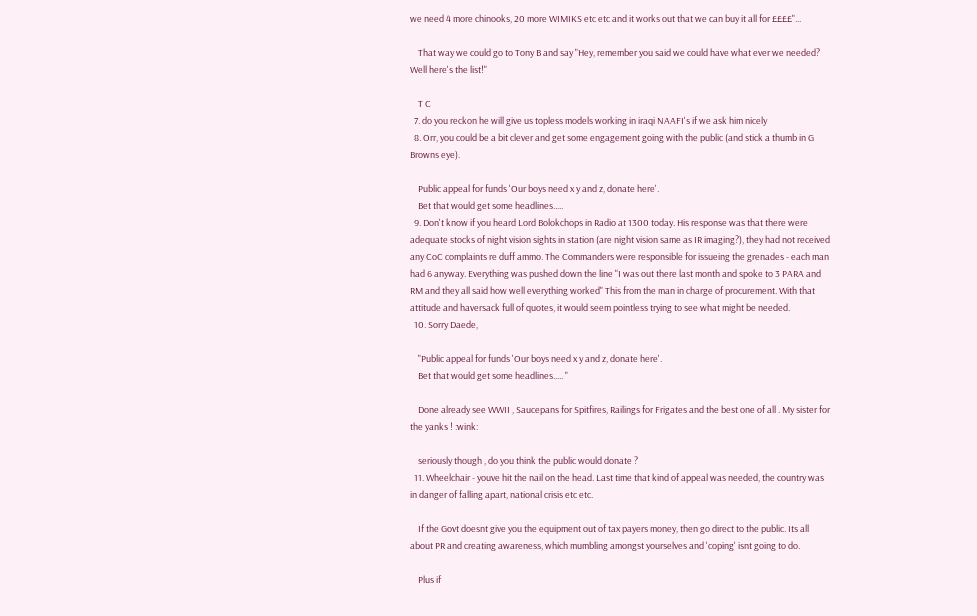we need 4 more chinooks, 20 more WIMIKS etc etc and it works out that we can buy it all for ££££"...

    That way we could go to Tony B and say "Hey, remember you said we could have what ever we needed? Well here's the list!"

    T C
  7. do you reckon he will give us topless models working in iraqi NAAFI's if we ask him nicely
  8. Orr, you could be a bit clever and get some engagement going with the public (and stick a thumb in G Browns eye).

    Public appeal for funds 'Our boys need x y and z, donate here'.
    Bet that would get some headlines.....
  9. Don't know if you heard Lord Bolokchops in Radio at 1300 today. His response was that there were adequate stocks of night vision sights in station (are night vision same as IR imaging?), they had not received any CoC complaints re duff ammo. The Commanders were responsible for issueing the grenades - each man had 6 anyway. Everything was pushed down the line "I was out there last month and spoke to 3 PARA and RM and they all said how well everything worked" This from the man in charge of procurement. With that attitude and haversack full of quotes, it would seem pointless trying to see what might be needed.
  10. Sorry Daede,

    "Public appeal for funds 'Our boys need x y and z, donate here'.
    Bet that would get some headlines..... "

    Done already see WWII , Saucepans for Spitfires, Railings for Frigates and the best one of all . My sister for the yanks ! :wink:

    seriously though , do you think the public would donate ?
  11. Wheelchair - youve hit the nail on the head. Last time that kind of appeal was needed, the country was in danger of falling apart, national crisis etc etc.

    If the Govt doesnt give you the equipment out of tax payers money, then go direct to the public. Its all about PR and creating awareness, which mumbling amongst yourselves and 'coping' isnt going to do.

    Plus if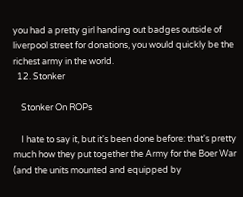you had a pretty girl handing out badges outside of liverpool street for donations, you would quickly be the richest army in the world.
  12. Stonker

    Stonker On ROPs

    I hate to say it, but it's been done before: that's pretty much how they put together the Army for the Boer War (and the units mounted and equipped by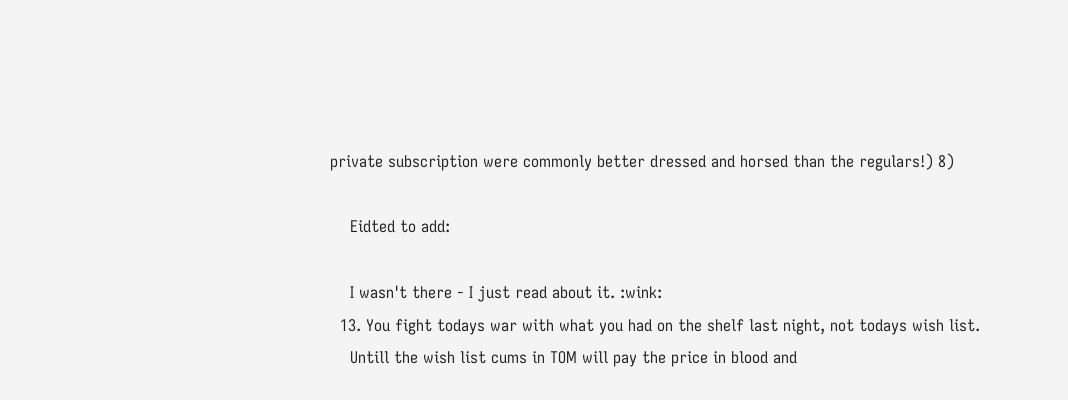private subscription were commonly better dressed and horsed than the regulars!) 8)

    Eidted to add:

    I wasn't there - I just read about it. :wink:
  13. You fight todays war with what you had on the shelf last night, not todays wish list.
    Untill the wish list cums in TOM will pay the price in blood and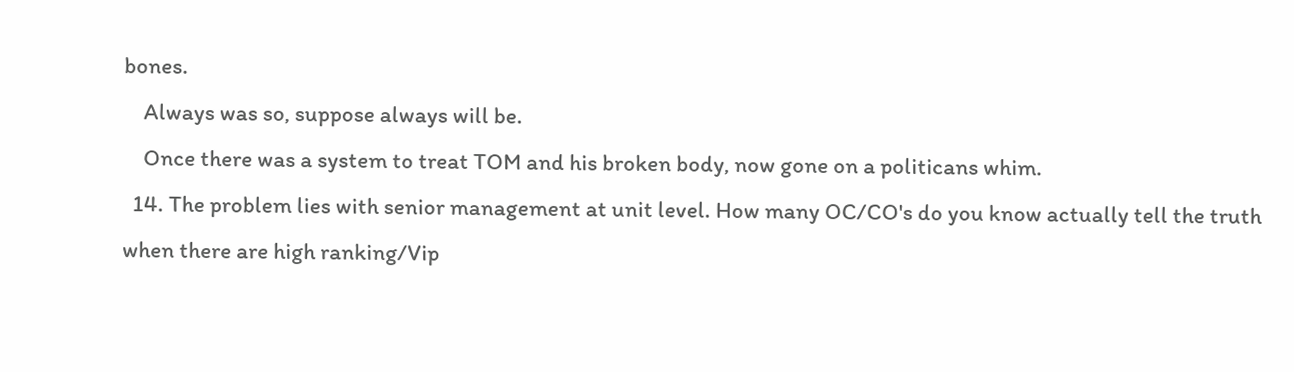bones.
    Always was so, suppose always will be.
    Once there was a system to treat TOM and his broken body, now gone on a politicans whim.
  14. The problem lies with senior management at unit level. How many OC/CO's do you know actually tell the truth when there are high ranking/Vip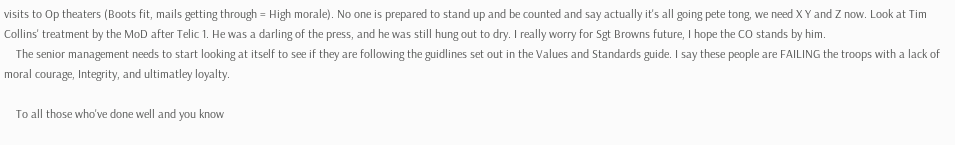visits to Op theaters (Boots fit, mails getting through = High morale). No one is prepared to stand up and be counted and say actually it's all going pete tong, we need X Y and Z now. Look at Tim Collins' treatment by the MoD after Telic 1. He was a darling of the press, and he was still hung out to dry. I really worry for Sgt Browns future, I hope the CO stands by him.
    The senior management needs to start looking at itself to see if they are following the guidlines set out in the Values and Standards guide. I say these people are FAILING the troops with a lack of moral courage, Integrity, and ultimatley loyalty.

    To all those who've done well and you know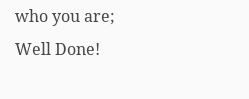who you are; Well Done!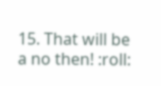15. That will be a no then! :roll: